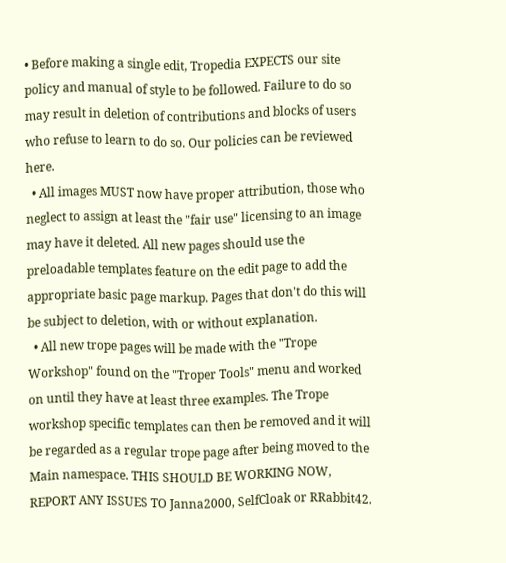• Before making a single edit, Tropedia EXPECTS our site policy and manual of style to be followed. Failure to do so may result in deletion of contributions and blocks of users who refuse to learn to do so. Our policies can be reviewed here.
  • All images MUST now have proper attribution, those who neglect to assign at least the "fair use" licensing to an image may have it deleted. All new pages should use the preloadable templates feature on the edit page to add the appropriate basic page markup. Pages that don't do this will be subject to deletion, with or without explanation.
  • All new trope pages will be made with the "Trope Workshop" found on the "Troper Tools" menu and worked on until they have at least three examples. The Trope workshop specific templates can then be removed and it will be regarded as a regular trope page after being moved to the Main namespace. THIS SHOULD BE WORKING NOW, REPORT ANY ISSUES TO Janna2000, SelfCloak or RRabbit42.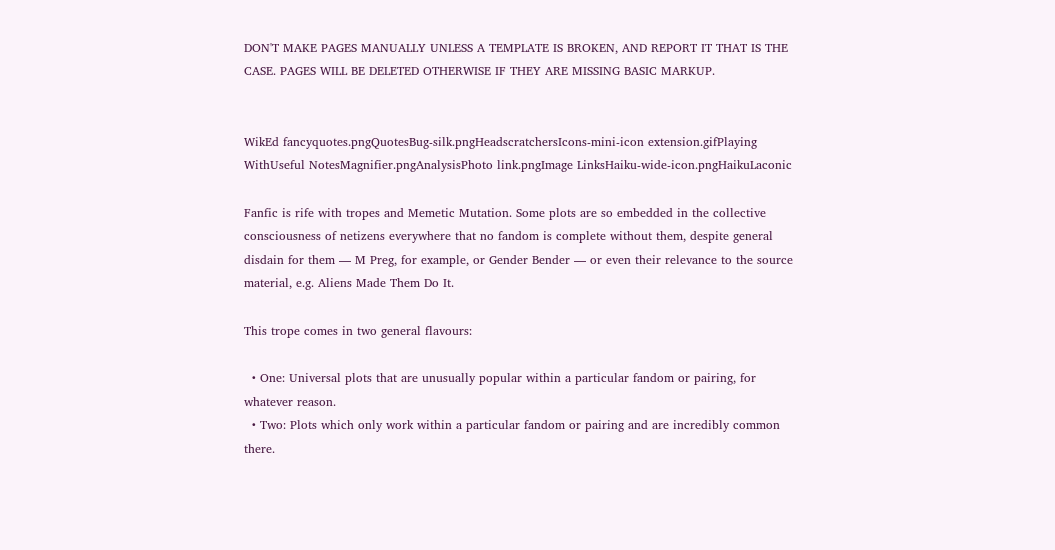DON'T MAKE PAGES MANUALLY UNLESS A TEMPLATE IS BROKEN, AND REPORT IT THAT IS THE CASE. PAGES WILL BE DELETED OTHERWISE IF THEY ARE MISSING BASIC MARKUP.


WikEd fancyquotes.pngQuotesBug-silk.pngHeadscratchersIcons-mini-icon extension.gifPlaying WithUseful NotesMagnifier.pngAnalysisPhoto link.pngImage LinksHaiku-wide-icon.pngHaikuLaconic

Fanfic is rife with tropes and Memetic Mutation. Some plots are so embedded in the collective consciousness of netizens everywhere that no fandom is complete without them, despite general disdain for them — M Preg, for example, or Gender Bender — or even their relevance to the source material, e.g. Aliens Made Them Do It.

This trope comes in two general flavours:

  • One: Universal plots that are unusually popular within a particular fandom or pairing, for whatever reason.
  • Two: Plots which only work within a particular fandom or pairing and are incredibly common there.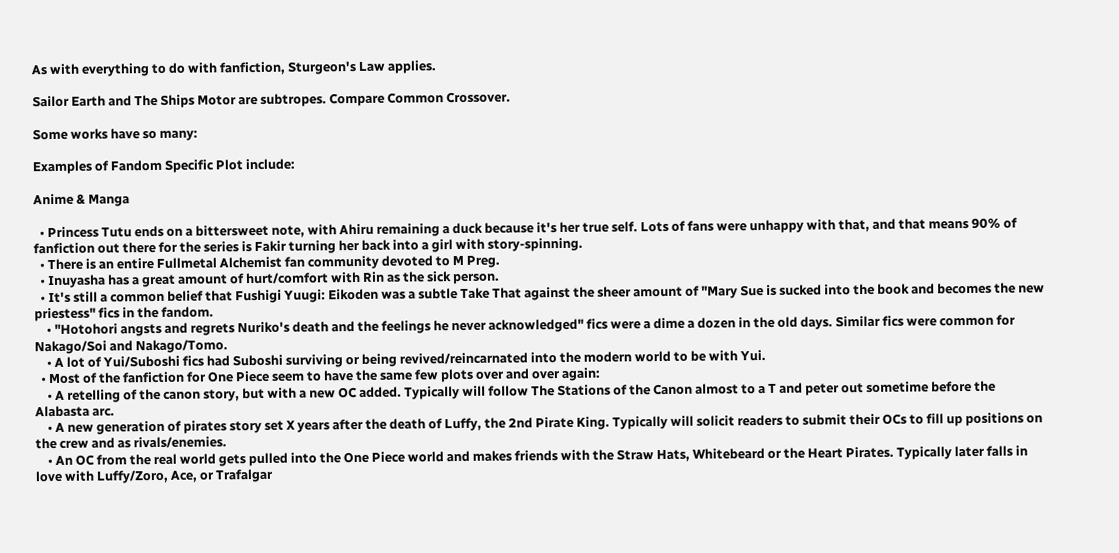As with everything to do with fanfiction, Sturgeon's Law applies.

Sailor Earth and The Ships Motor are subtropes. Compare Common Crossover.

Some works have so many:

Examples of Fandom Specific Plot include:

Anime & Manga

  • Princess Tutu ends on a bittersweet note, with Ahiru remaining a duck because it's her true self. Lots of fans were unhappy with that, and that means 90% of fanfiction out there for the series is Fakir turning her back into a girl with story-spinning.
  • There is an entire Fullmetal Alchemist fan community devoted to M Preg.
  • Inuyasha has a great amount of hurt/comfort with Rin as the sick person.
  • It's still a common belief that Fushigi Yuugi: Eikoden was a subtle Take That against the sheer amount of "Mary Sue is sucked into the book and becomes the new priestess" fics in the fandom.
    • "Hotohori angsts and regrets Nuriko's death and the feelings he never acknowledged" fics were a dime a dozen in the old days. Similar fics were common for Nakago/Soi and Nakago/Tomo.
    • A lot of Yui/Suboshi fics had Suboshi surviving or being revived/reincarnated into the modern world to be with Yui.
  • Most of the fanfiction for One Piece seem to have the same few plots over and over again:
    • A retelling of the canon story, but with a new OC added. Typically will follow The Stations of the Canon almost to a T and peter out sometime before the Alabasta arc.
    • A new generation of pirates story set X years after the death of Luffy, the 2nd Pirate King. Typically will solicit readers to submit their OCs to fill up positions on the crew and as rivals/enemies.
    • An OC from the real world gets pulled into the One Piece world and makes friends with the Straw Hats, Whitebeard or the Heart Pirates. Typically later falls in love with Luffy/Zoro, Ace, or Trafalgar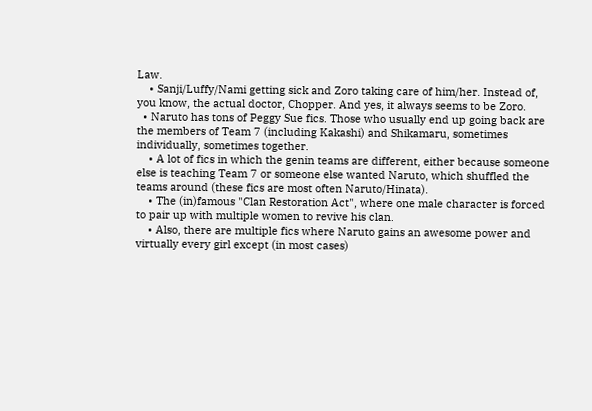Law.
    • Sanji/Luffy/Nami getting sick and Zoro taking care of him/her. Instead of, you know, the actual doctor, Chopper. And yes, it always seems to be Zoro.
  • Naruto has tons of Peggy Sue fics. Those who usually end up going back are the members of Team 7 (including Kakashi) and Shikamaru, sometimes individually, sometimes together.
    • A lot of fics in which the genin teams are different, either because someone else is teaching Team 7 or someone else wanted Naruto, which shuffled the teams around (these fics are most often Naruto/Hinata).
    • The (in)famous "Clan Restoration Act", where one male character is forced to pair up with multiple women to revive his clan.
    • Also, there are multiple fics where Naruto gains an awesome power and virtually every girl except (in most cases)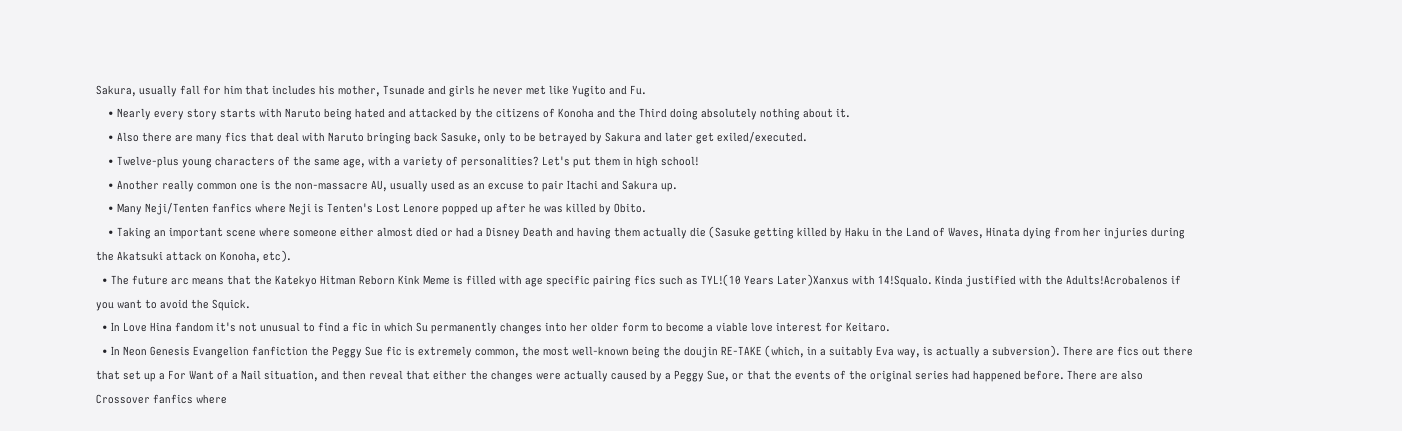Sakura, usually fall for him that includes his mother, Tsunade and girls he never met like Yugito and Fu.
    • Nearly every story starts with Naruto being hated and attacked by the citizens of Konoha and the Third doing absolutely nothing about it.
    • Also there are many fics that deal with Naruto bringing back Sasuke, only to be betrayed by Sakura and later get exiled/executed.
    • Twelve-plus young characters of the same age, with a variety of personalities? Let's put them in high school!
    • Another really common one is the non-massacre AU, usually used as an excuse to pair Itachi and Sakura up.
    • Many Neji/Tenten fanfics where Neji is Tenten's Lost Lenore popped up after he was killed by Obito.
    • Taking an important scene where someone either almost died or had a Disney Death and having them actually die (Sasuke getting killed by Haku in the Land of Waves, Hinata dying from her injuries during the Akatsuki attack on Konoha, etc).
  • The future arc means that the Katekyo Hitman Reborn Kink Meme is filled with age specific pairing fics such as TYL!(10 Years Later)Xanxus with 14!Squalo. Kinda justified with the Adults!Acrobalenos if you want to avoid the Squick.
  • In Love Hina fandom it's not unusual to find a fic in which Su permanently changes into her older form to become a viable love interest for Keitaro.
  • In Neon Genesis Evangelion fanfiction the Peggy Sue fic is extremely common, the most well-known being the doujin RE-TAKE (which, in a suitably Eva way, is actually a subversion). There are fics out there that set up a For Want of a Nail situation, and then reveal that either the changes were actually caused by a Peggy Sue, or that the events of the original series had happened before. There are also Crossover fanfics where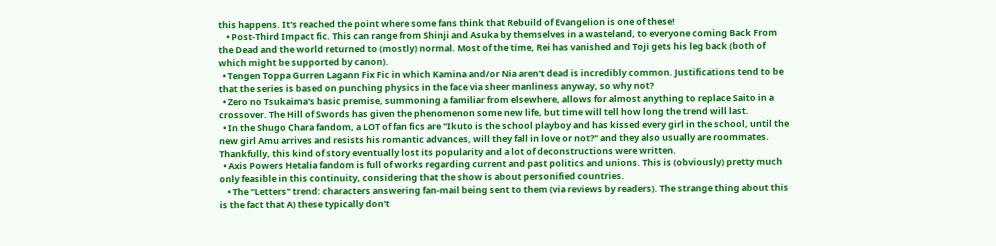this happens. It's reached the point where some fans think that Rebuild of Evangelion is one of these!
    • Post-Third Impact fic. This can range from Shinji and Asuka by themselves in a wasteland, to everyone coming Back From the Dead and the world returned to (mostly) normal. Most of the time, Rei has vanished and Toji gets his leg back (both of which might be supported by canon).
  • Tengen Toppa Gurren Lagann Fix Fic in which Kamina and/or Nia aren't dead is incredibly common. Justifications tend to be that the series is based on punching physics in the face via sheer manliness anyway, so why not?
  • Zero no Tsukaima's basic premise, summoning a familiar from elsewhere, allows for almost anything to replace Saito in a crossover. The Hill of Swords has given the phenomenon some new life, but time will tell how long the trend will last.
  • In the Shugo Chara fandom, a LOT of fan fics are "Ikuto is the school playboy and has kissed every girl in the school, until the new girl Amu arrives and resists his romantic advances, will they fall in love or not?" and they also usually are roommates. Thankfully, this kind of story eventually lost its popularity and a lot of deconstructions were written.
  • Axis Powers Hetalia fandom is full of works regarding current and past politics and unions. This is (obviously) pretty much only feasible in this continuity, considering that the show is about personified countries.
    • The "Letters" trend: characters answering fan-mail being sent to them (via reviews by readers). The strange thing about this is the fact that A) these typically don't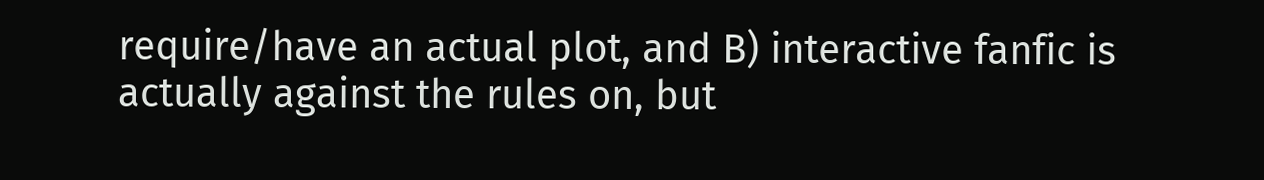require/have an actual plot, and B) interactive fanfic is actually against the rules on, but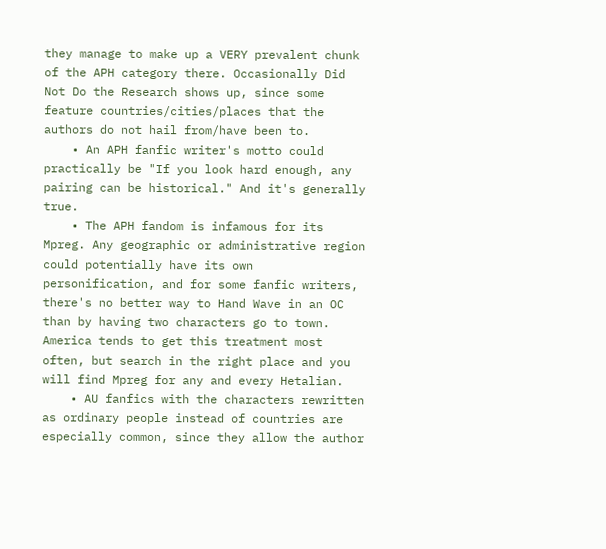they manage to make up a VERY prevalent chunk of the APH category there. Occasionally Did Not Do the Research shows up, since some feature countries/cities/places that the authors do not hail from/have been to.
    • An APH fanfic writer's motto could practically be "If you look hard enough, any pairing can be historical." And it's generally true.
    • The APH fandom is infamous for its Mpreg. Any geographic or administrative region could potentially have its own personification, and for some fanfic writers, there's no better way to Hand Wave in an OC than by having two characters go to town. America tends to get this treatment most often, but search in the right place and you will find Mpreg for any and every Hetalian.
    • AU fanfics with the characters rewritten as ordinary people instead of countries are especially common, since they allow the author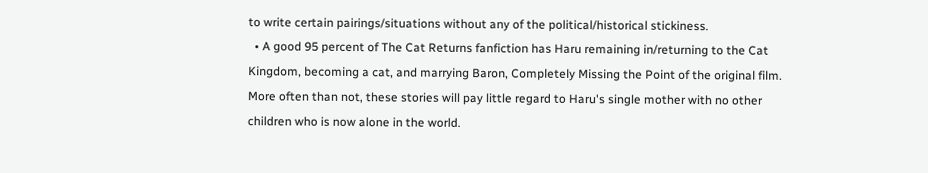to write certain pairings/situations without any of the political/historical stickiness.
  • A good 95 percent of The Cat Returns fanfiction has Haru remaining in/returning to the Cat Kingdom, becoming a cat, and marrying Baron, Completely Missing the Point of the original film. More often than not, these stories will pay little regard to Haru's single mother with no other children who is now alone in the world.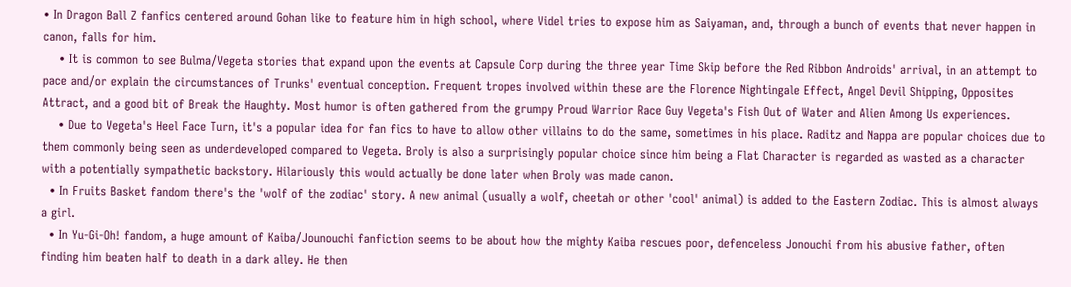• In Dragon Ball Z fanfics centered around Gohan like to feature him in high school, where Videl tries to expose him as Saiyaman, and, through a bunch of events that never happen in canon, falls for him.
    • It is common to see Bulma/Vegeta stories that expand upon the events at Capsule Corp during the three year Time Skip before the Red Ribbon Androids' arrival, in an attempt to pace and/or explain the circumstances of Trunks' eventual conception. Frequent tropes involved within these are the Florence Nightingale Effect, Angel Devil Shipping, Opposites Attract, and a good bit of Break the Haughty. Most humor is often gathered from the grumpy Proud Warrior Race Guy Vegeta's Fish Out of Water and Alien Among Us experiences.
    • Due to Vegeta's Heel Face Turn, it's a popular idea for fan fics to have to allow other villains to do the same, sometimes in his place. Raditz and Nappa are popular choices due to them commonly being seen as underdeveloped compared to Vegeta. Broly is also a surprisingly popular choice since him being a Flat Character is regarded as wasted as a character with a potentially sympathetic backstory. Hilariously this would actually be done later when Broly was made canon.
  • In Fruits Basket fandom there's the 'wolf of the zodiac' story. A new animal (usually a wolf, cheetah or other 'cool' animal) is added to the Eastern Zodiac. This is almost always a girl.
  • In Yu-Gi-Oh! fandom, a huge amount of Kaiba/Jounouchi fanfiction seems to be about how the mighty Kaiba rescues poor, defenceless Jonouchi from his abusive father, often finding him beaten half to death in a dark alley. He then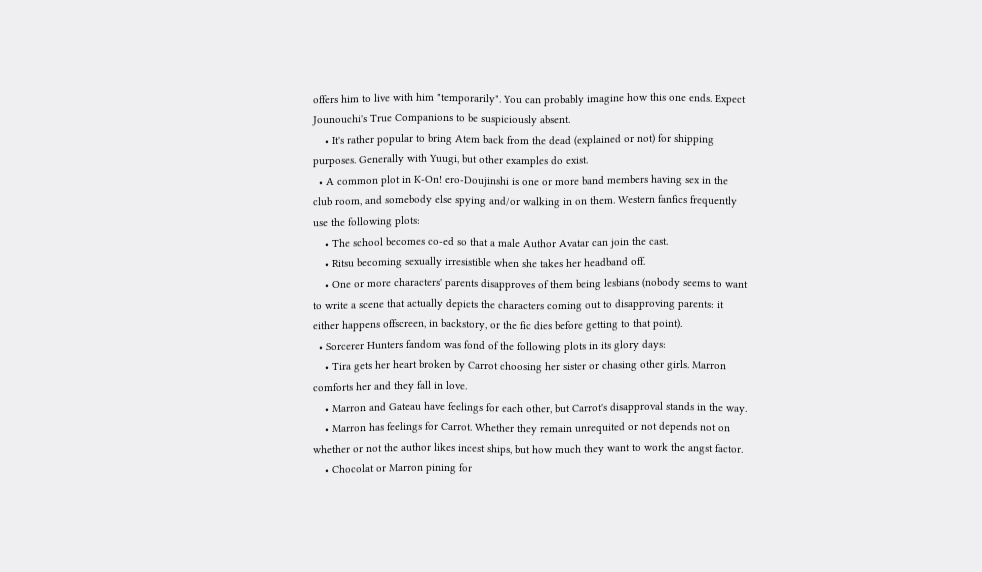offers him to live with him "temporarily". You can probably imagine how this one ends. Expect Jounouchi's True Companions to be suspiciously absent.
    • It's rather popular to bring Atem back from the dead (explained or not) for shipping purposes. Generally with Yuugi, but other examples do exist.
  • A common plot in K-On! ero-Doujinshi is one or more band members having sex in the club room, and somebody else spying and/or walking in on them. Western fanfics frequently use the following plots:
    • The school becomes co-ed so that a male Author Avatar can join the cast.
    • Ritsu becoming sexually irresistible when she takes her headband off.
    • One or more characters' parents disapproves of them being lesbians (nobody seems to want to write a scene that actually depicts the characters coming out to disapproving parents: it either happens offscreen, in backstory, or the fic dies before getting to that point).
  • Sorcerer Hunters fandom was fond of the following plots in its glory days:
    • Tira gets her heart broken by Carrot choosing her sister or chasing other girls. Marron comforts her and they fall in love.
    • Marron and Gateau have feelings for each other, but Carrot's disapproval stands in the way.
    • Marron has feelings for Carrot. Whether they remain unrequited or not depends not on whether or not the author likes incest ships, but how much they want to work the angst factor.
    • Chocolat or Marron pining for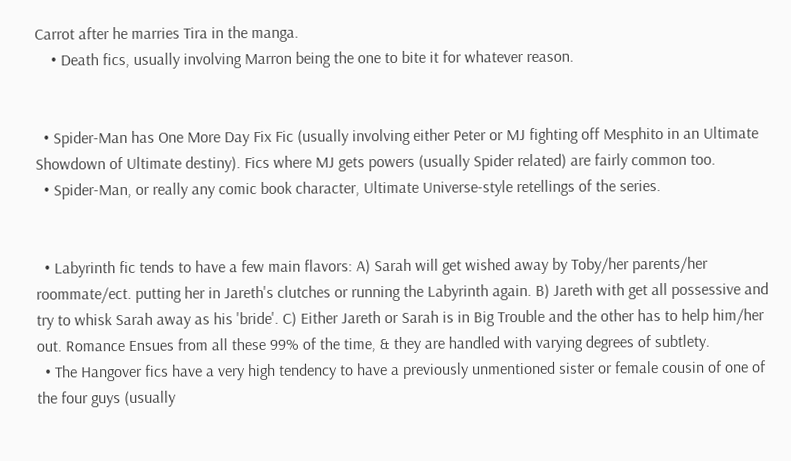Carrot after he marries Tira in the manga.
    • Death fics, usually involving Marron being the one to bite it for whatever reason.


  • Spider-Man has One More Day Fix Fic (usually involving either Peter or MJ fighting off Mesphito in an Ultimate Showdown of Ultimate destiny). Fics where MJ gets powers (usually Spider related) are fairly common too.
  • Spider-Man, or really any comic book character, Ultimate Universe-style retellings of the series.


  • Labyrinth fic tends to have a few main flavors: A) Sarah will get wished away by Toby/her parents/her roommate/ect. putting her in Jareth's clutches or running the Labyrinth again. B) Jareth with get all possessive and try to whisk Sarah away as his 'bride'. C) Either Jareth or Sarah is in Big Trouble and the other has to help him/her out. Romance Ensues from all these 99% of the time, & they are handled with varying degrees of subtlety.
  • The Hangover fics have a very high tendency to have a previously unmentioned sister or female cousin of one of the four guys (usually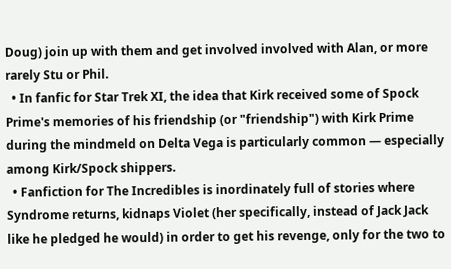Doug) join up with them and get involved involved with Alan, or more rarely Stu or Phil.
  • In fanfic for Star Trek XI, the idea that Kirk received some of Spock Prime's memories of his friendship (or "friendship") with Kirk Prime during the mindmeld on Delta Vega is particularly common — especially among Kirk/Spock shippers.
  • Fanfiction for The Incredibles is inordinately full of stories where Syndrome returns, kidnaps Violet (her specifically, instead of Jack Jack like he pledged he would) in order to get his revenge, only for the two to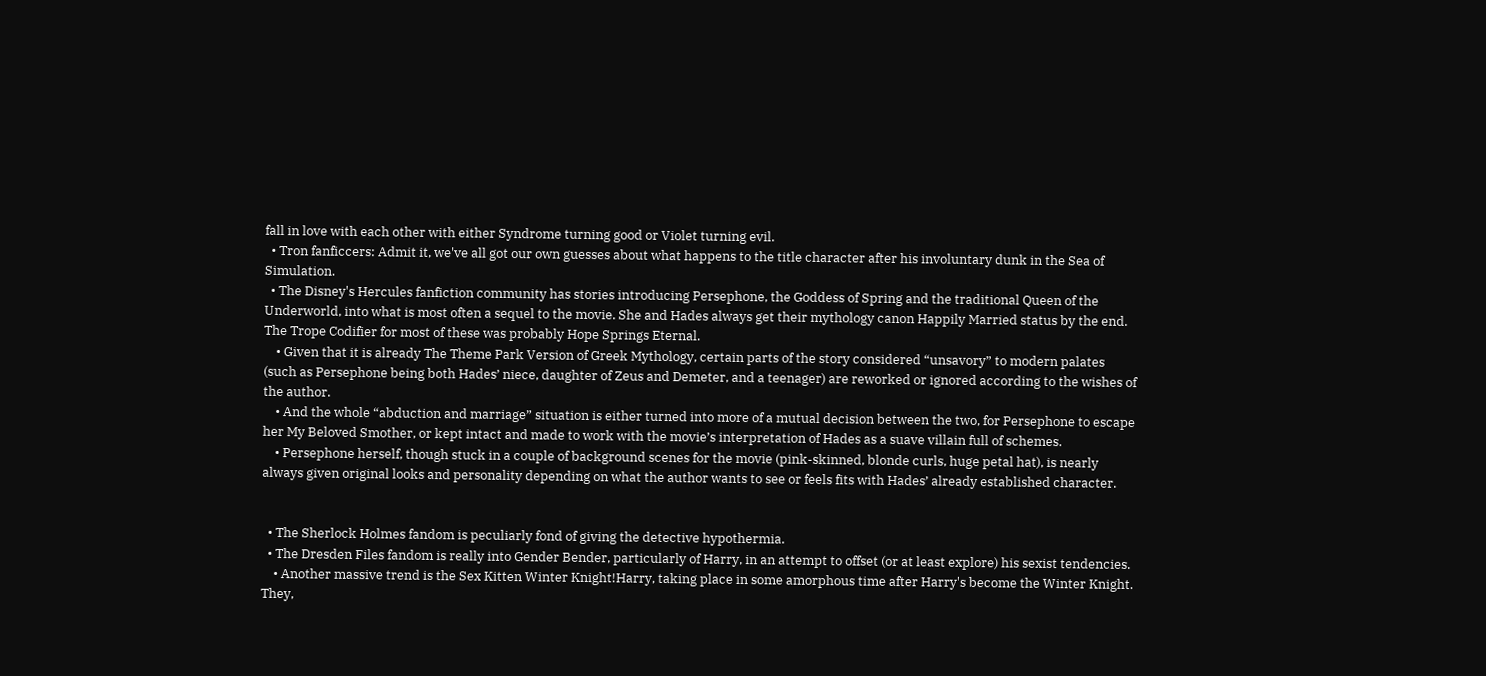fall in love with each other with either Syndrome turning good or Violet turning evil.
  • Tron fanficcers: Admit it, we've all got our own guesses about what happens to the title character after his involuntary dunk in the Sea of Simulation.
  • The Disney's Hercules fanfiction community has stories introducing Persephone, the Goddess of Spring and the traditional Queen of the Underworld, into what is most often a sequel to the movie. She and Hades always get their mythology canon Happily Married status by the end. The Trope Codifier for most of these was probably Hope Springs Eternal.
    • Given that it is already The Theme Park Version of Greek Mythology, certain parts of the story considered “unsavory” to modern palates (such as Persephone being both Hades’ niece, daughter of Zeus and Demeter, and a teenager) are reworked or ignored according to the wishes of the author.
    • And the whole “abduction and marriage” situation is either turned into more of a mutual decision between the two, for Persephone to escape her My Beloved Smother, or kept intact and made to work with the movie’s interpretation of Hades as a suave villain full of schemes.
    • Persephone herself, though stuck in a couple of background scenes for the movie (pink-skinned, blonde curls, huge petal hat), is nearly always given original looks and personality depending on what the author wants to see or feels fits with Hades’ already established character.


  • The Sherlock Holmes fandom is peculiarly fond of giving the detective hypothermia.
  • The Dresden Files fandom is really into Gender Bender, particularly of Harry, in an attempt to offset (or at least explore) his sexist tendencies.
    • Another massive trend is the Sex Kitten Winter Knight!Harry, taking place in some amorphous time after Harry's become the Winter Knight. They,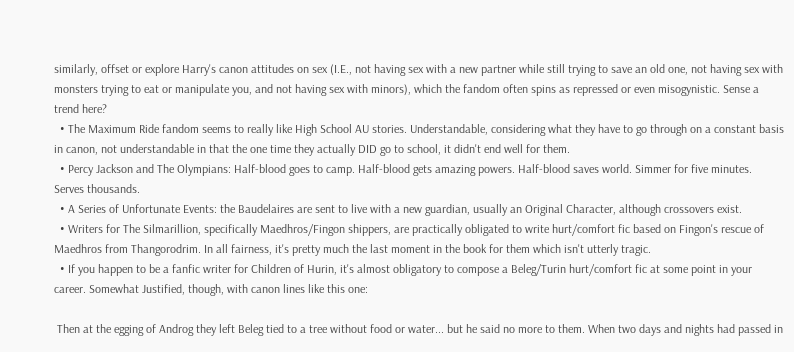similarly, offset or explore Harry's canon attitudes on sex (I.E., not having sex with a new partner while still trying to save an old one, not having sex with monsters trying to eat or manipulate you, and not having sex with minors), which the fandom often spins as repressed or even misogynistic. Sense a trend here?
  • The Maximum Ride fandom seems to really like High School AU stories. Understandable, considering what they have to go through on a constant basis in canon, not understandable in that the one time they actually DID go to school, it didn't end well for them.
  • Percy Jackson and The Olympians: Half-blood goes to camp. Half-blood gets amazing powers. Half-blood saves world. Simmer for five minutes. Serves thousands.
  • A Series of Unfortunate Events: the Baudelaires are sent to live with a new guardian, usually an Original Character, although crossovers exist.
  • Writers for The Silmarillion, specifically Maedhros/Fingon shippers, are practically obligated to write hurt/comfort fic based on Fingon's rescue of Maedhros from Thangorodrim. In all fairness, it's pretty much the last moment in the book for them which isn't utterly tragic.
  • If you happen to be a fanfic writer for Children of Hurin, it's almost obligatory to compose a Beleg/Turin hurt/comfort fic at some point in your career. Somewhat Justified, though, with canon lines like this one:

 Then at the egging of Androg they left Beleg tied to a tree without food or water... but he said no more to them. When two days and nights had passed in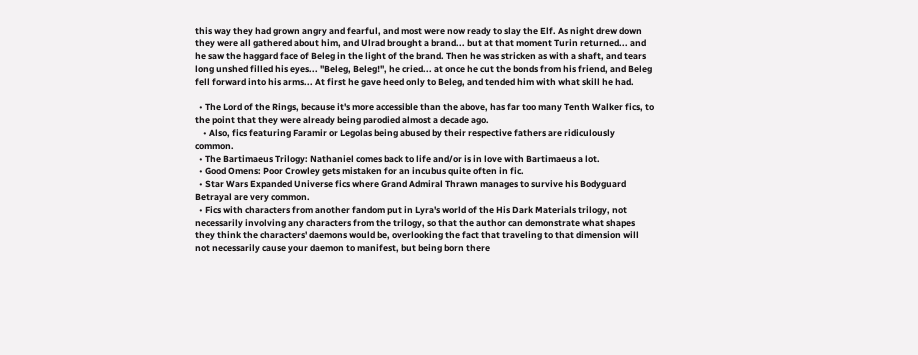this way they had grown angry and fearful, and most were now ready to slay the Elf. As night drew down they were all gathered about him, and Ulrad brought a brand... but at that moment Turin returned... and he saw the haggard face of Beleg in the light of the brand. Then he was stricken as with a shaft, and tears long unshed filled his eyes... "Beleg, Beleg!", he cried... at once he cut the bonds from his friend, and Beleg fell forward into his arms... At first he gave heed only to Beleg, and tended him with what skill he had.

  • The Lord of the Rings, because it's more accessible than the above, has far too many Tenth Walker fics, to the point that they were already being parodied almost a decade ago.
    • Also, fics featuring Faramir or Legolas being abused by their respective fathers are ridiculously common.
  • The Bartimaeus Trilogy: Nathaniel comes back to life and/or is in love with Bartimaeus a lot.
  • Good Omens: Poor Crowley gets mistaken for an incubus quite often in fic.
  • Star Wars Expanded Universe fics where Grand Admiral Thrawn manages to survive his Bodyguard Betrayal are very common.
  • Fics with characters from another fandom put in Lyra's world of the His Dark Materials trilogy, not necessarily involving any characters from the trilogy, so that the author can demonstrate what shapes they think the characters' daemons would be, overlooking the fact that traveling to that dimension will not necessarily cause your daemon to manifest, but being born there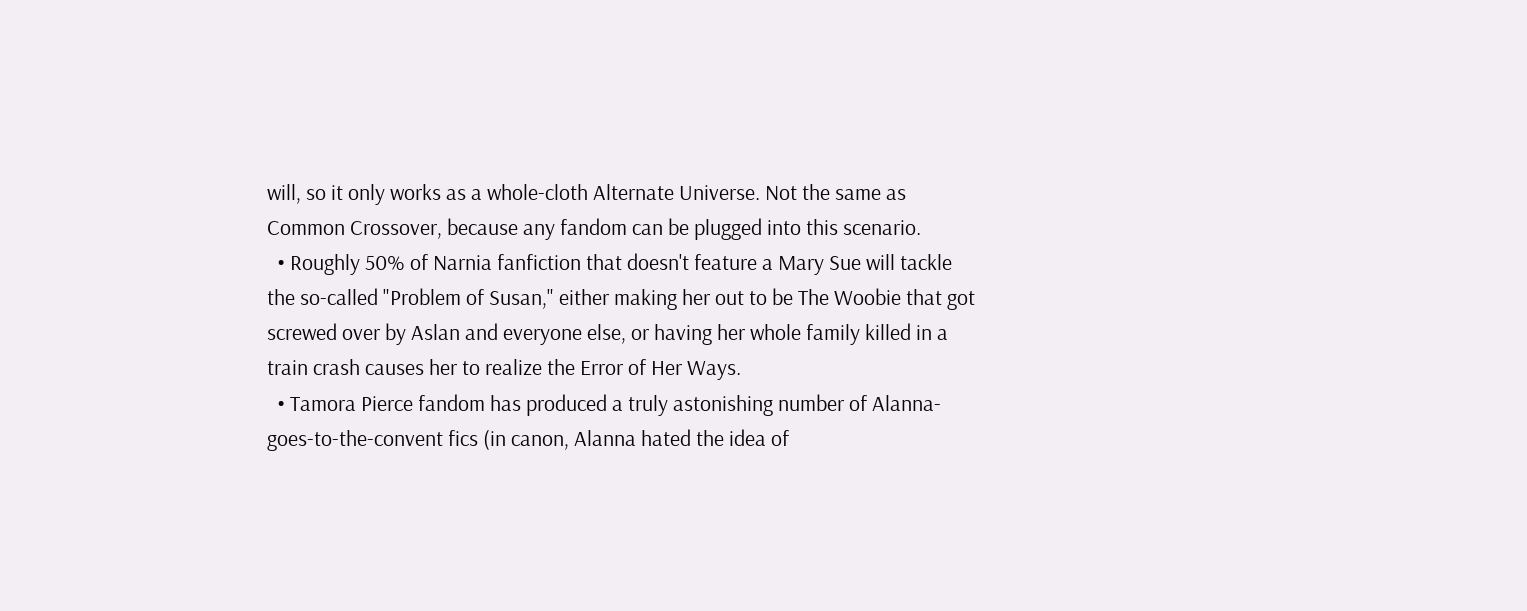will, so it only works as a whole-cloth Alternate Universe. Not the same as Common Crossover, because any fandom can be plugged into this scenario.
  • Roughly 50% of Narnia fanfiction that doesn't feature a Mary Sue will tackle the so-called "Problem of Susan," either making her out to be The Woobie that got screwed over by Aslan and everyone else, or having her whole family killed in a train crash causes her to realize the Error of Her Ways.
  • Tamora Pierce fandom has produced a truly astonishing number of Alanna-goes-to-the-convent fics (in canon, Alanna hated the idea of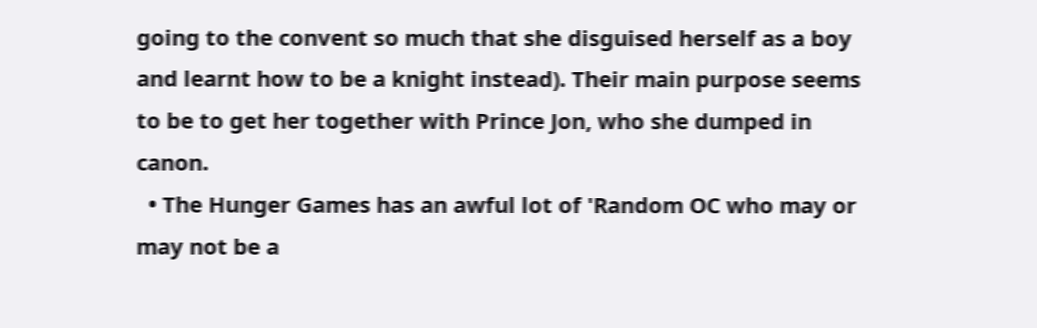going to the convent so much that she disguised herself as a boy and learnt how to be a knight instead). Their main purpose seems to be to get her together with Prince Jon, who she dumped in canon.
  • The Hunger Games has an awful lot of 'Random OC who may or may not be a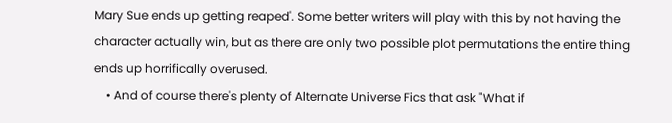Mary Sue ends up getting reaped'. Some better writers will play with this by not having the character actually win, but as there are only two possible plot permutations the entire thing ends up horrifically overused.
    • And of course there's plenty of Alternate Universe Fics that ask "What if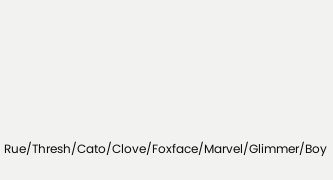Rue/Thresh/Cato/Clove/Foxface/Marvel/Glimmer/Boy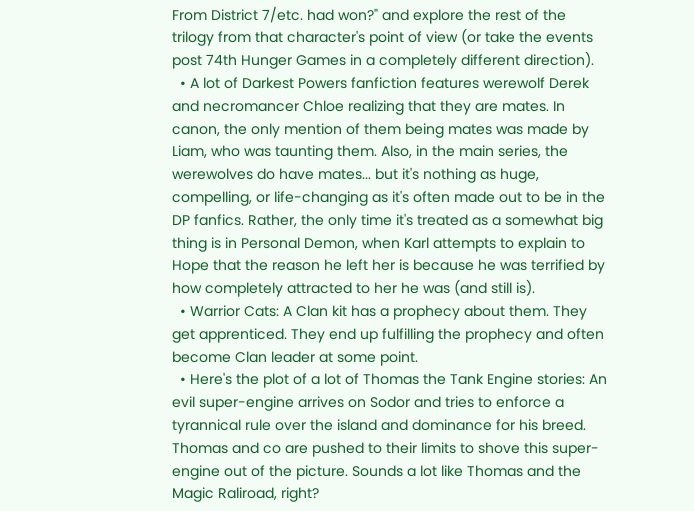From District 7/etc. had won?" and explore the rest of the trilogy from that character's point of view (or take the events post 74th Hunger Games in a completely different direction).
  • A lot of Darkest Powers fanfiction features werewolf Derek and necromancer Chloe realizing that they are mates. In canon, the only mention of them being mates was made by Liam, who was taunting them. Also, in the main series, the werewolves do have mates... but it's nothing as huge, compelling, or life-changing as it's often made out to be in the DP fanfics. Rather, the only time it's treated as a somewhat big thing is in Personal Demon, when Karl attempts to explain to Hope that the reason he left her is because he was terrified by how completely attracted to her he was (and still is).
  • Warrior Cats: A Clan kit has a prophecy about them. They get apprenticed. They end up fulfilling the prophecy and often become Clan leader at some point.
  • Here's the plot of a lot of Thomas the Tank Engine stories: An evil super-engine arrives on Sodor and tries to enforce a tyrannical rule over the island and dominance for his breed. Thomas and co are pushed to their limits to shove this super-engine out of the picture. Sounds a lot like Thomas and the Magic Raliroad, right?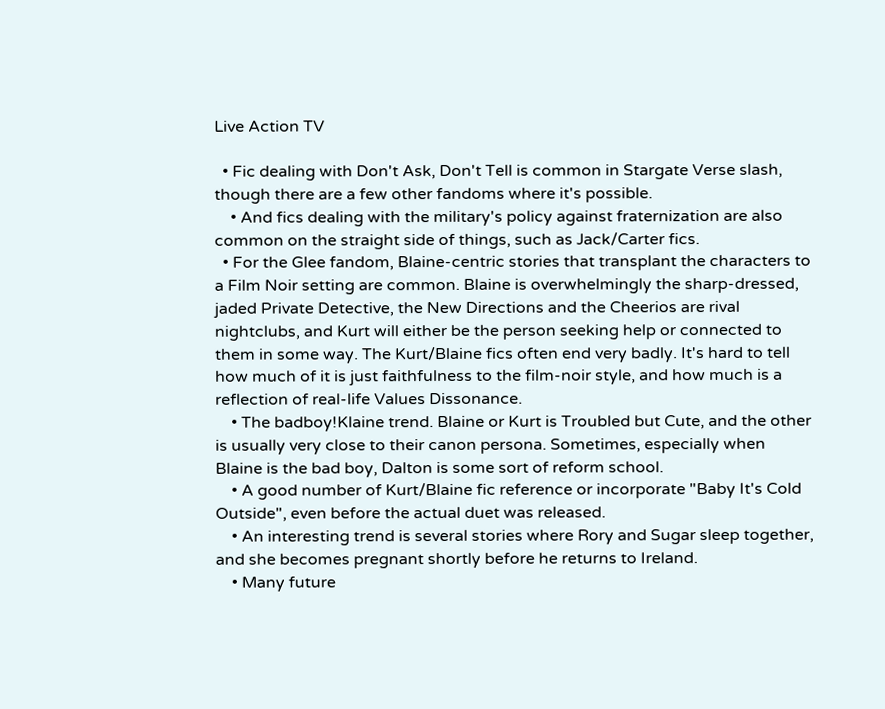Live Action TV

  • Fic dealing with Don't Ask, Don't Tell is common in Stargate Verse slash, though there are a few other fandoms where it's possible.
    • And fics dealing with the military's policy against fraternization are also common on the straight side of things, such as Jack/Carter fics.
  • For the Glee fandom, Blaine-centric stories that transplant the characters to a Film Noir setting are common. Blaine is overwhelmingly the sharp-dressed, jaded Private Detective, the New Directions and the Cheerios are rival nightclubs, and Kurt will either be the person seeking help or connected to them in some way. The Kurt/Blaine fics often end very badly. It's hard to tell how much of it is just faithfulness to the film-noir style, and how much is a reflection of real-life Values Dissonance.
    • The badboy!Klaine trend. Blaine or Kurt is Troubled but Cute, and the other is usually very close to their canon persona. Sometimes, especially when Blaine is the bad boy, Dalton is some sort of reform school.
    • A good number of Kurt/Blaine fic reference or incorporate "Baby It's Cold Outside", even before the actual duet was released.
    • An interesting trend is several stories where Rory and Sugar sleep together, and she becomes pregnant shortly before he returns to Ireland.
    • Many future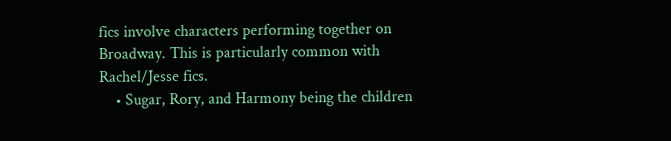fics involve characters performing together on Broadway. This is particularly common with Rachel/Jesse fics.
    • Sugar, Rory, and Harmony being the children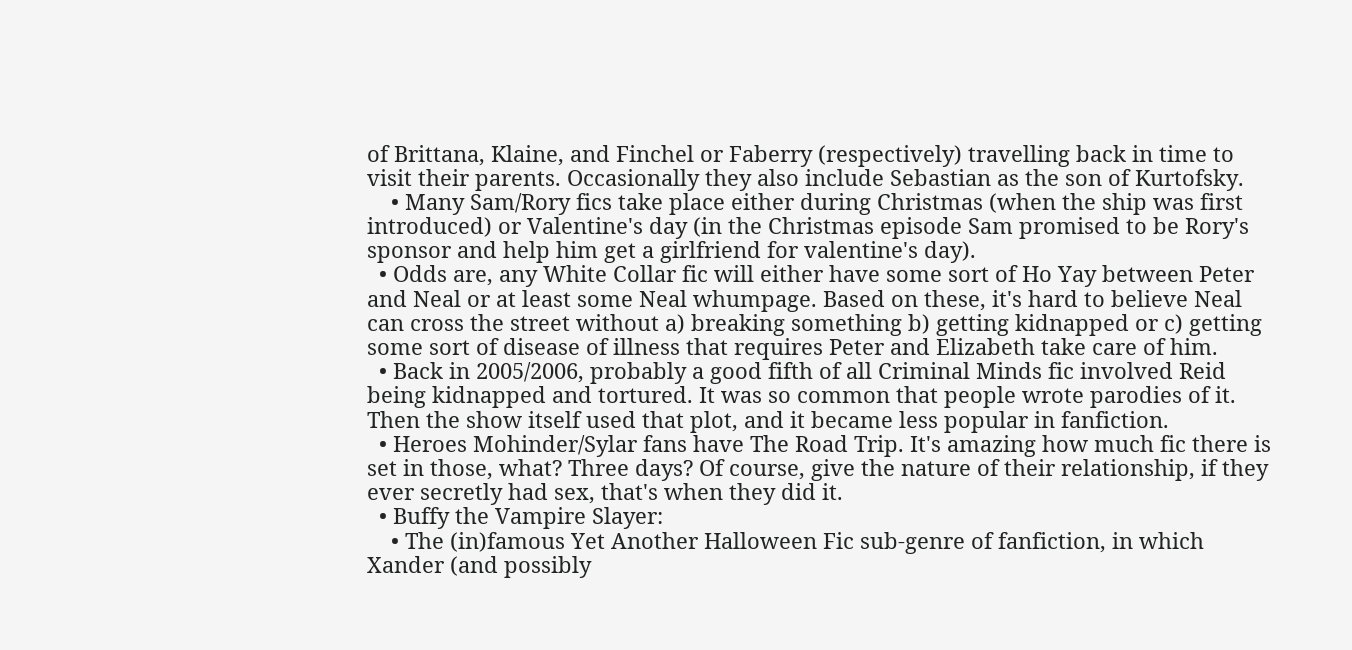of Brittana, Klaine, and Finchel or Faberry (respectively) travelling back in time to visit their parents. Occasionally they also include Sebastian as the son of Kurtofsky.
    • Many Sam/Rory fics take place either during Christmas (when the ship was first introduced) or Valentine's day (in the Christmas episode Sam promised to be Rory's sponsor and help him get a girlfriend for valentine's day).
  • Odds are, any White Collar fic will either have some sort of Ho Yay between Peter and Neal or at least some Neal whumpage. Based on these, it's hard to believe Neal can cross the street without a) breaking something b) getting kidnapped or c) getting some sort of disease of illness that requires Peter and Elizabeth take care of him.
  • Back in 2005/2006, probably a good fifth of all Criminal Minds fic involved Reid being kidnapped and tortured. It was so common that people wrote parodies of it. Then the show itself used that plot, and it became less popular in fanfiction.
  • Heroes Mohinder/Sylar fans have The Road Trip. It's amazing how much fic there is set in those, what? Three days? Of course, give the nature of their relationship, if they ever secretly had sex, that's when they did it.
  • Buffy the Vampire Slayer:
    • The (in)famous Yet Another Halloween Fic sub-genre of fanfiction, in which Xander (and possibly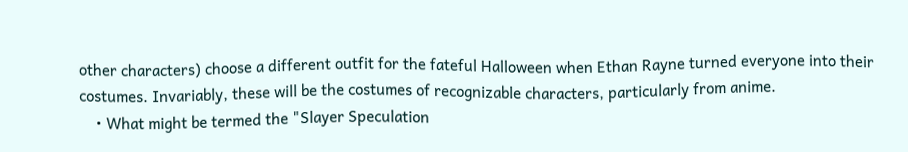other characters) choose a different outfit for the fateful Halloween when Ethan Rayne turned everyone into their costumes. Invariably, these will be the costumes of recognizable characters, particularly from anime.
    • What might be termed the "Slayer Speculation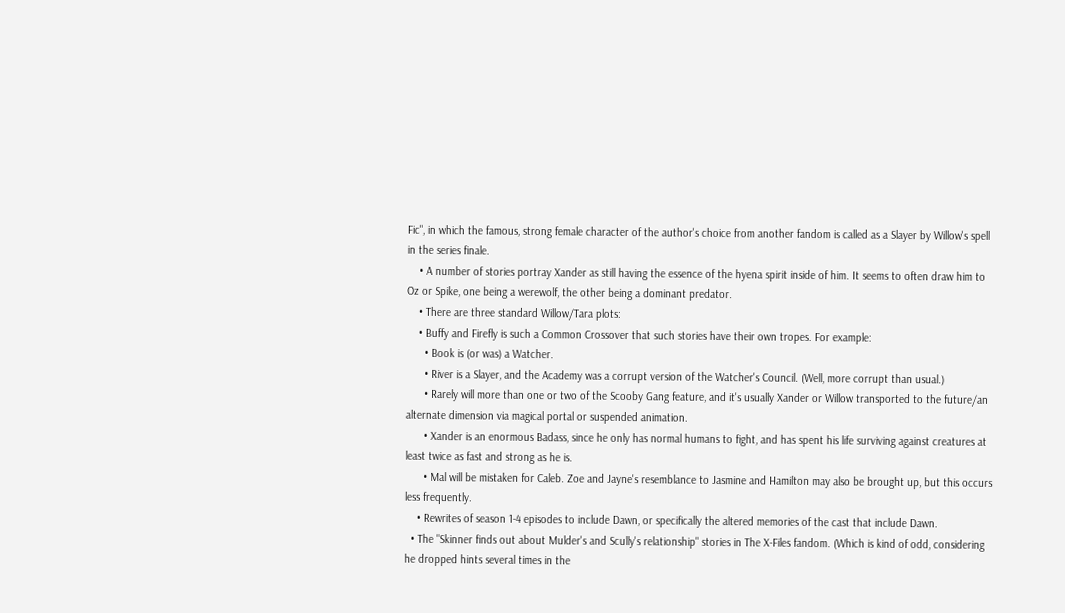Fic", in which the famous, strong female character of the author's choice from another fandom is called as a Slayer by Willow's spell in the series finale.
    • A number of stories portray Xander as still having the essence of the hyena spirit inside of him. It seems to often draw him to Oz or Spike, one being a werewolf, the other being a dominant predator.
    • There are three standard Willow/Tara plots:
    • Buffy and Firefly is such a Common Crossover that such stories have their own tropes. For example:
      • Book is (or was) a Watcher.
      • River is a Slayer, and the Academy was a corrupt version of the Watcher's Council. (Well, more corrupt than usual.)
      • Rarely will more than one or two of the Scooby Gang feature, and it's usually Xander or Willow transported to the future/an alternate dimension via magical portal or suspended animation.
      • Xander is an enormous Badass, since he only has normal humans to fight, and has spent his life surviving against creatures at least twice as fast and strong as he is.
      • Mal will be mistaken for Caleb. Zoe and Jayne's resemblance to Jasmine and Hamilton may also be brought up, but this occurs less frequently.
    • Rewrites of season 1-4 episodes to include Dawn, or specifically the altered memories of the cast that include Dawn.
  • The "Skinner finds out about Mulder's and Scully's relationship" stories in The X-Files fandom. (Which is kind of odd, considering he dropped hints several times in the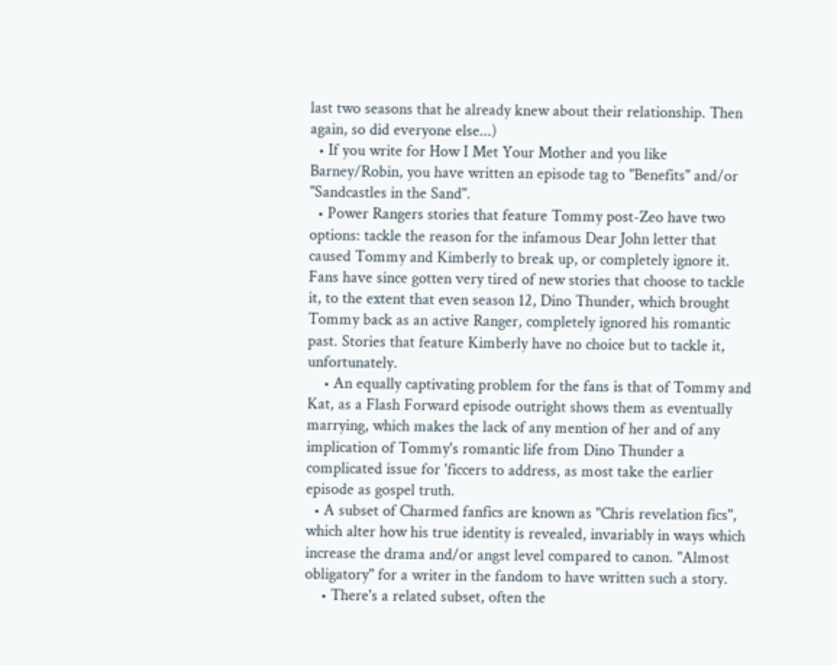last two seasons that he already knew about their relationship. Then again, so did everyone else...)
  • If you write for How I Met Your Mother and you like Barney/Robin, you have written an episode tag to "Benefits" and/or "Sandcastles in the Sand".
  • Power Rangers stories that feature Tommy post-Zeo have two options: tackle the reason for the infamous Dear John letter that caused Tommy and Kimberly to break up, or completely ignore it. Fans have since gotten very tired of new stories that choose to tackle it, to the extent that even season 12, Dino Thunder, which brought Tommy back as an active Ranger, completely ignored his romantic past. Stories that feature Kimberly have no choice but to tackle it, unfortunately.
    • An equally captivating problem for the fans is that of Tommy and Kat, as a Flash Forward episode outright shows them as eventually marrying, which makes the lack of any mention of her and of any implication of Tommy's romantic life from Dino Thunder a complicated issue for 'ficcers to address, as most take the earlier episode as gospel truth.
  • A subset of Charmed fanfics are known as "Chris revelation fics", which alter how his true identity is revealed, invariably in ways which increase the drama and/or angst level compared to canon. "Almost obligatory" for a writer in the fandom to have written such a story.
    • There's a related subset, often the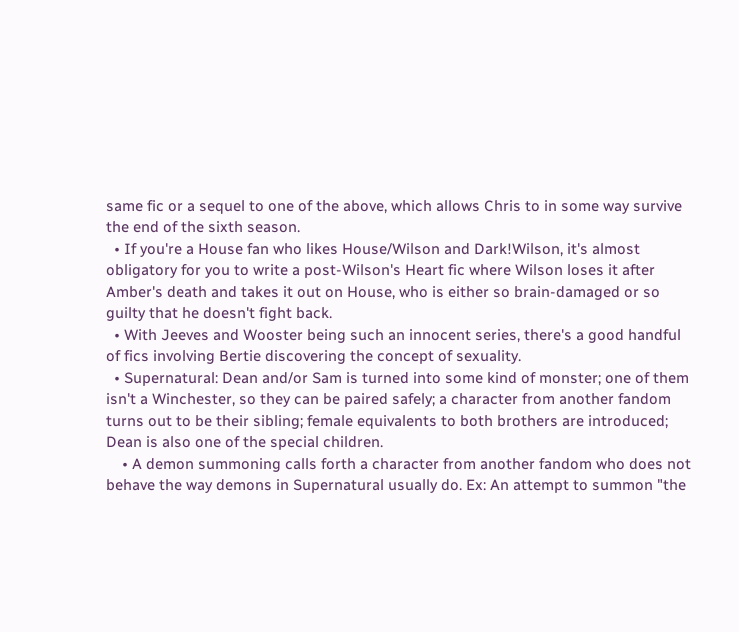same fic or a sequel to one of the above, which allows Chris to in some way survive the end of the sixth season.
  • If you're a House fan who likes House/Wilson and Dark!Wilson, it's almost obligatory for you to write a post-Wilson's Heart fic where Wilson loses it after Amber's death and takes it out on House, who is either so brain-damaged or so guilty that he doesn't fight back.
  • With Jeeves and Wooster being such an innocent series, there's a good handful of fics involving Bertie discovering the concept of sexuality.
  • Supernatural: Dean and/or Sam is turned into some kind of monster; one of them isn't a Winchester, so they can be paired safely; a character from another fandom turns out to be their sibling; female equivalents to both brothers are introduced; Dean is also one of the special children.
    • A demon summoning calls forth a character from another fandom who does not behave the way demons in Supernatural usually do. Ex: An attempt to summon "the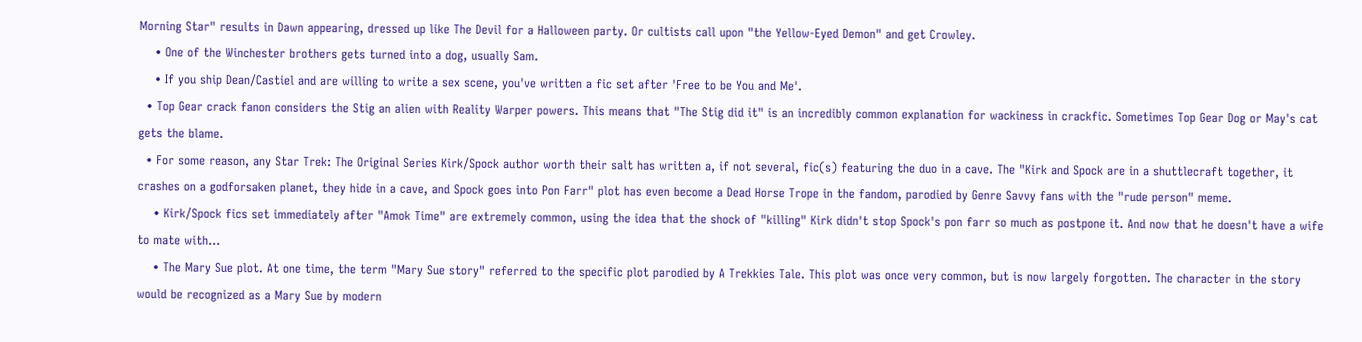Morning Star" results in Dawn appearing, dressed up like The Devil for a Halloween party. Or cultists call upon "the Yellow-Eyed Demon" and get Crowley.
    • One of the Winchester brothers gets turned into a dog, usually Sam.
    • If you ship Dean/Castiel and are willing to write a sex scene, you've written a fic set after 'Free to be You and Me'.
  • Top Gear crack fanon considers the Stig an alien with Reality Warper powers. This means that "The Stig did it" is an incredibly common explanation for wackiness in crackfic. Sometimes Top Gear Dog or May's cat gets the blame.
  • For some reason, any Star Trek: The Original Series Kirk/Spock author worth their salt has written a, if not several, fic(s) featuring the duo in a cave. The "Kirk and Spock are in a shuttlecraft together, it crashes on a godforsaken planet, they hide in a cave, and Spock goes into Pon Farr" plot has even become a Dead Horse Trope in the fandom, parodied by Genre Savvy fans with the "rude person" meme.
    • Kirk/Spock fics set immediately after "Amok Time" are extremely common, using the idea that the shock of "killing" Kirk didn't stop Spock's pon farr so much as postpone it. And now that he doesn't have a wife to mate with...
    • The Mary Sue plot. At one time, the term "Mary Sue story" referred to the specific plot parodied by A Trekkies Tale. This plot was once very common, but is now largely forgotten. The character in the story would be recognized as a Mary Sue by modern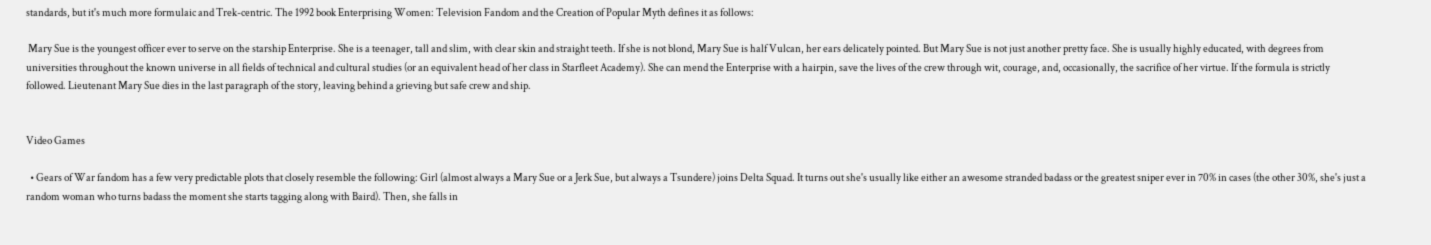standards, but it's much more formulaic and Trek-centric. The 1992 book Enterprising Women: Television Fandom and the Creation of Popular Myth defines it as follows:

 Mary Sue is the youngest officer ever to serve on the starship Enterprise. She is a teenager, tall and slim, with clear skin and straight teeth. If she is not blond, Mary Sue is half Vulcan, her ears delicately pointed. But Mary Sue is not just another pretty face. She is usually highly educated, with degrees from universities throughout the known universe in all fields of technical and cultural studies (or an equivalent head of her class in Starfleet Academy). She can mend the Enterprise with a hairpin, save the lives of the crew through wit, courage, and, occasionally, the sacrifice of her virtue. If the formula is strictly followed. Lieutenant Mary Sue dies in the last paragraph of the story, leaving behind a grieving but safe crew and ship.


Video Games

  • Gears of War fandom has a few very predictable plots that closely resemble the following: Girl (almost always a Mary Sue or a Jerk Sue, but always a Tsundere) joins Delta Squad. It turns out she's usually like either an awesome stranded badass or the greatest sniper ever in 70% in cases (the other 30%, she's just a random woman who turns badass the moment she starts tagging along with Baird). Then, she falls in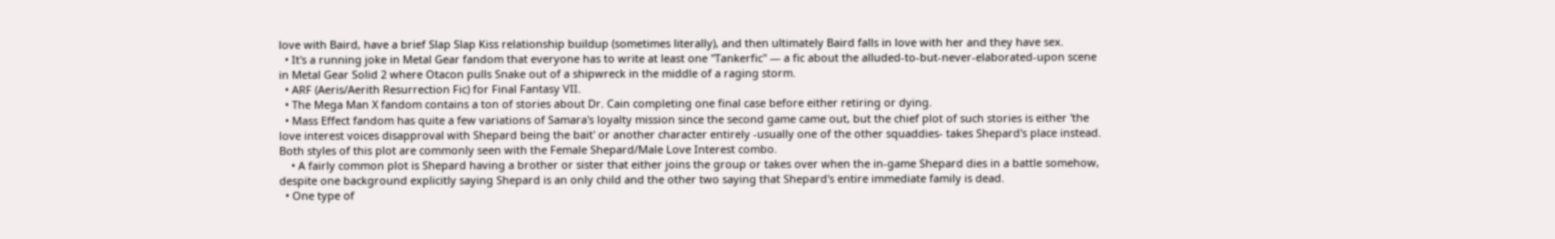love with Baird, have a brief Slap Slap Kiss relationship buildup (sometimes literally), and then ultimately Baird falls in love with her and they have sex.
  • It's a running joke in Metal Gear fandom that everyone has to write at least one "Tankerfic" — a fic about the alluded-to-but-never-elaborated-upon scene in Metal Gear Solid 2 where Otacon pulls Snake out of a shipwreck in the middle of a raging storm.
  • ARF (Aeris/Aerith Resurrection Fic) for Final Fantasy VII.
  • The Mega Man X fandom contains a ton of stories about Dr. Cain completing one final case before either retiring or dying.
  • Mass Effect fandom has quite a few variations of Samara's loyalty mission since the second game came out, but the chief plot of such stories is either 'the love interest voices disapproval with Shepard being the bait' or another character entirely -usually one of the other squaddies- takes Shepard's place instead. Both styles of this plot are commonly seen with the Female Shepard/Male Love Interest combo.
    • A fairly common plot is Shepard having a brother or sister that either joins the group or takes over when the in-game Shepard dies in a battle somehow, despite one background explicitly saying Shepard is an only child and the other two saying that Shepard's entire immediate family is dead.
  • One type of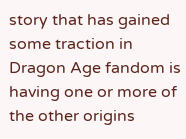story that has gained some traction in Dragon Age fandom is having one or more of the other origins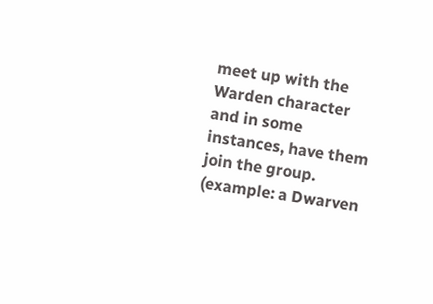meet up with the Warden character and in some instances, have them join the group. (example: a Dwarven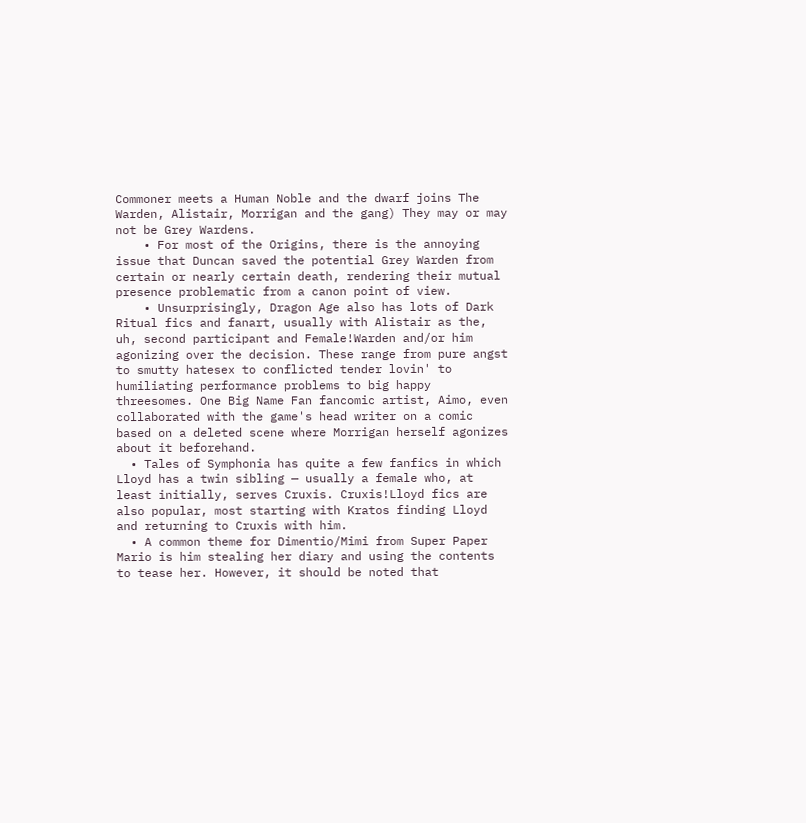Commoner meets a Human Noble and the dwarf joins The Warden, Alistair, Morrigan and the gang) They may or may not be Grey Wardens.
    • For most of the Origins, there is the annoying issue that Duncan saved the potential Grey Warden from certain or nearly certain death, rendering their mutual presence problematic from a canon point of view.
    • Unsurprisingly, Dragon Age also has lots of Dark Ritual fics and fanart, usually with Alistair as the, uh, second participant and Female!Warden and/or him agonizing over the decision. These range from pure angst to smutty hatesex to conflicted tender lovin' to humiliating performance problems to big happy threesomes. One Big Name Fan fancomic artist, Aimo, even collaborated with the game's head writer on a comic based on a deleted scene where Morrigan herself agonizes about it beforehand.
  • Tales of Symphonia has quite a few fanfics in which Lloyd has a twin sibling — usually a female who, at least initially, serves Cruxis. Cruxis!Lloyd fics are also popular, most starting with Kratos finding Lloyd and returning to Cruxis with him.
  • A common theme for Dimentio/Mimi from Super Paper Mario is him stealing her diary and using the contents to tease her. However, it should be noted that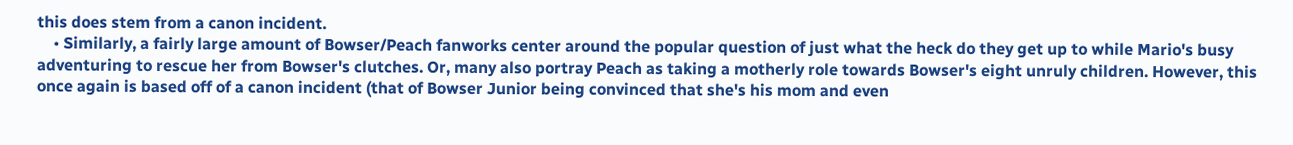this does stem from a canon incident.
    • Similarly, a fairly large amount of Bowser/Peach fanworks center around the popular question of just what the heck do they get up to while Mario's busy adventuring to rescue her from Bowser's clutches. Or, many also portray Peach as taking a motherly role towards Bowser's eight unruly children. However, this once again is based off of a canon incident (that of Bowser Junior being convinced that she's his mom and even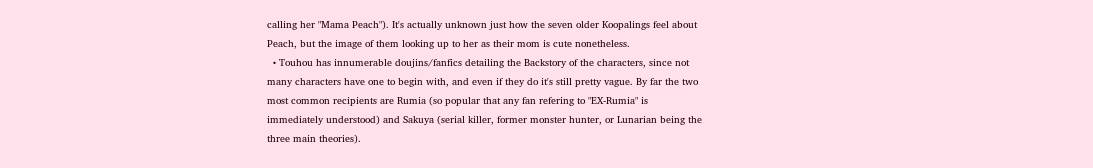calling her "Mama Peach"). It's actually unknown just how the seven older Koopalings feel about Peach, but the image of them looking up to her as their mom is cute nonetheless.
  • Touhou has innumerable doujins/fanfics detailing the Backstory of the characters, since not many characters have one to begin with, and even if they do it's still pretty vague. By far the two most common recipients are Rumia (so popular that any fan refering to "EX-Rumia" is immediately understood) and Sakuya (serial killer, former monster hunter, or Lunarian being the three main theories).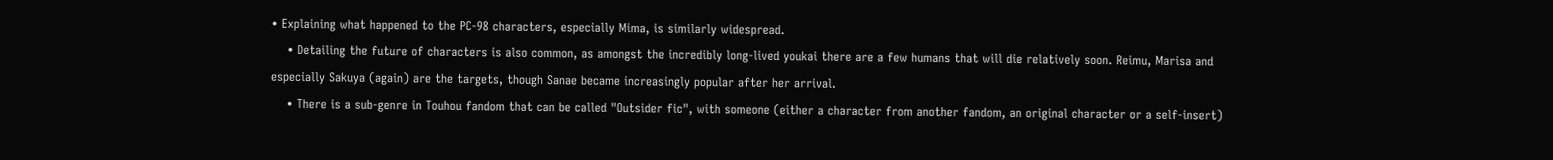• Explaining what happened to the PC-98 characters, especially Mima, is similarly widespread.
    • Detailing the future of characters is also common, as amongst the incredibly long-lived youkai there are a few humans that will die relatively soon. Reimu, Marisa and especially Sakuya (again) are the targets, though Sanae became increasingly popular after her arrival.
    • There is a sub-genre in Touhou fandom that can be called "Outsider fic", with someone (either a character from another fandom, an original character or a self-insert)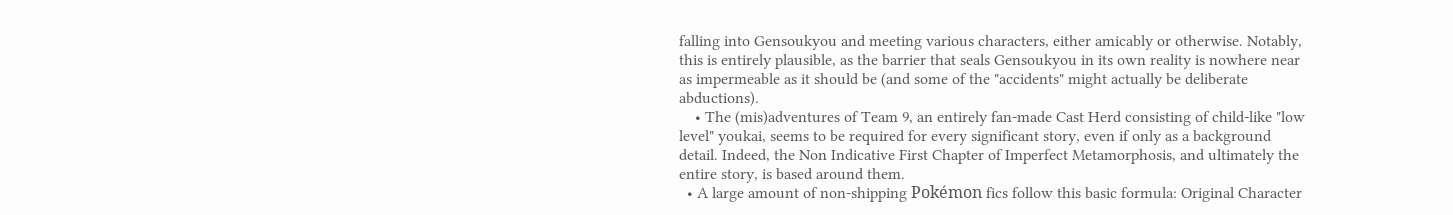falling into Gensoukyou and meeting various characters, either amicably or otherwise. Notably, this is entirely plausible, as the barrier that seals Gensoukyou in its own reality is nowhere near as impermeable as it should be (and some of the "accidents" might actually be deliberate abductions).
    • The (mis)adventures of Team 9, an entirely fan-made Cast Herd consisting of child-like "low level" youkai, seems to be required for every significant story, even if only as a background detail. Indeed, the Non Indicative First Chapter of Imperfect Metamorphosis, and ultimately the entire story, is based around them.
  • A large amount of non-shipping Pokémon fics follow this basic formula: Original Character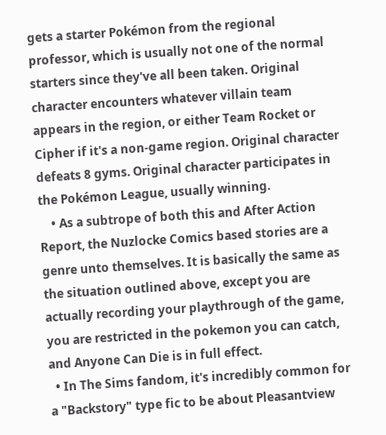gets a starter Pokémon from the regional professor, which is usually not one of the normal starters since they've all been taken. Original character encounters whatever villain team appears in the region, or either Team Rocket or Cipher if it's a non-game region. Original character defeats 8 gyms. Original character participates in the Pokémon League, usually winning.
    • As a subtrope of both this and After Action Report, the Nuzlocke Comics based stories are a genre unto themselves. It is basically the same as the situation outlined above, except you are actually recording your playthrough of the game, you are restricted in the pokemon you can catch, and Anyone Can Die is in full effect.
  • In The Sims fandom, it's incredibly common for a "Backstory" type fic to be about Pleasantview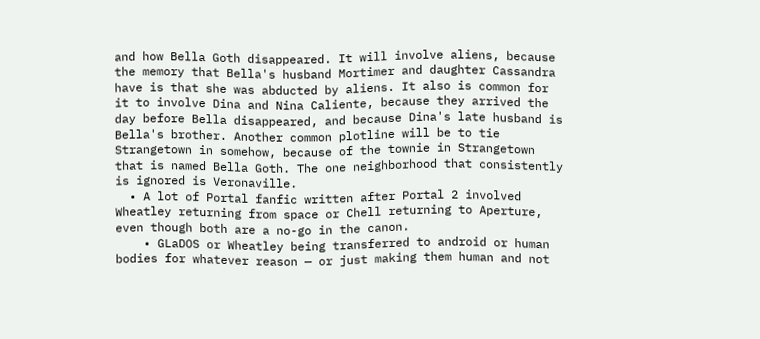and how Bella Goth disappeared. It will involve aliens, because the memory that Bella's husband Mortimer and daughter Cassandra have is that she was abducted by aliens. It also is common for it to involve Dina and Nina Caliente, because they arrived the day before Bella disappeared, and because Dina's late husband is Bella's brother. Another common plotline will be to tie Strangetown in somehow, because of the townie in Strangetown that is named Bella Goth. The one neighborhood that consistently is ignored is Veronaville.
  • A lot of Portal fanfic written after Portal 2 involved Wheatley returning from space or Chell returning to Aperture, even though both are a no-go in the canon.
    • GLaDOS or Wheatley being transferred to android or human bodies for whatever reason — or just making them human and not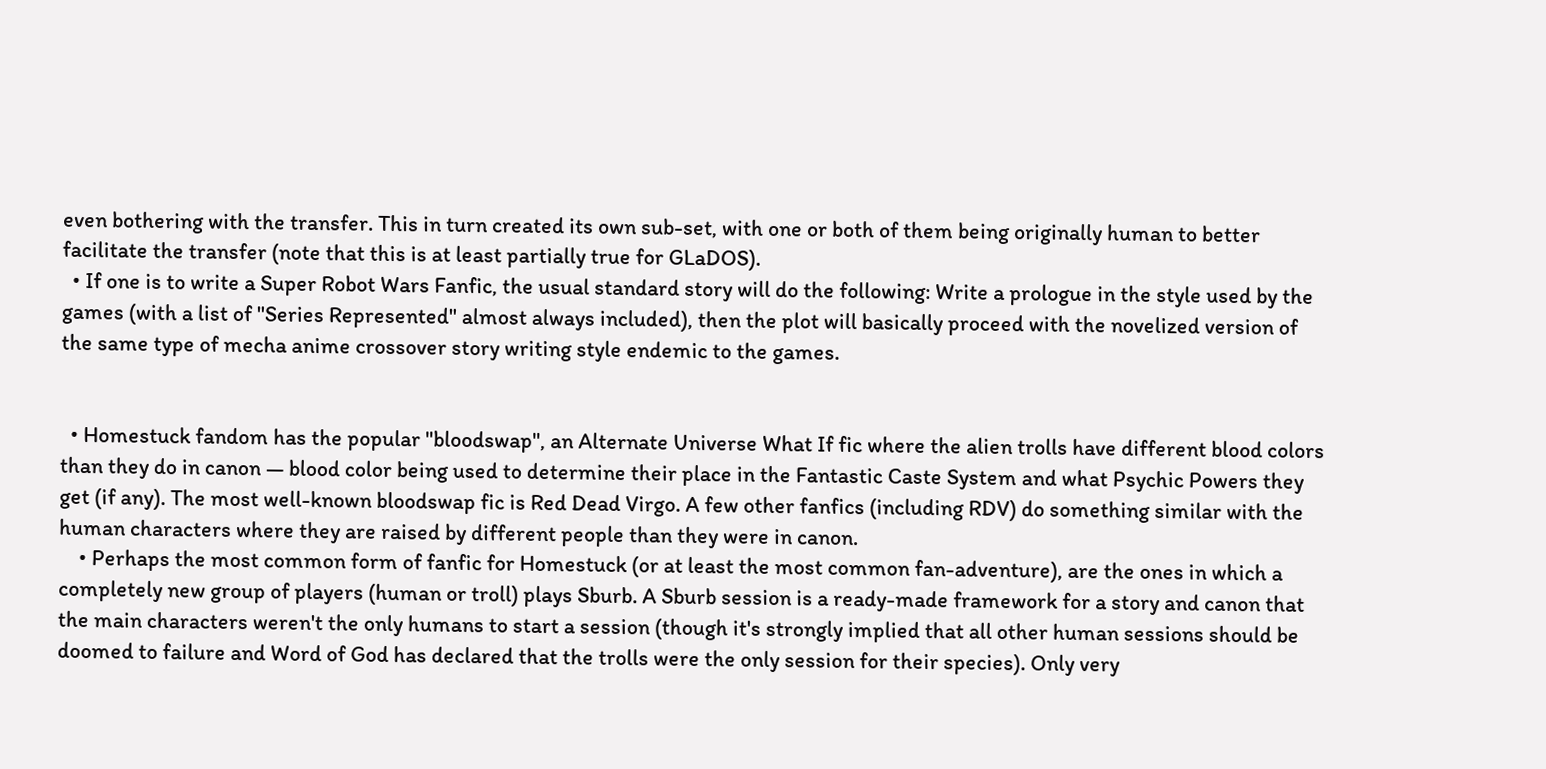even bothering with the transfer. This in turn created its own sub-set, with one or both of them being originally human to better facilitate the transfer (note that this is at least partially true for GLaDOS).
  • If one is to write a Super Robot Wars Fanfic, the usual standard story will do the following: Write a prologue in the style used by the games (with a list of "Series Represented" almost always included), then the plot will basically proceed with the novelized version of the same type of mecha anime crossover story writing style endemic to the games.


  • Homestuck fandom has the popular "bloodswap", an Alternate Universe What If fic where the alien trolls have different blood colors than they do in canon — blood color being used to determine their place in the Fantastic Caste System and what Psychic Powers they get (if any). The most well-known bloodswap fic is Red Dead Virgo. A few other fanfics (including RDV) do something similar with the human characters where they are raised by different people than they were in canon.
    • Perhaps the most common form of fanfic for Homestuck (or at least the most common fan-adventure), are the ones in which a completely new group of players (human or troll) plays Sburb. A Sburb session is a ready-made framework for a story and canon that the main characters weren't the only humans to start a session (though it's strongly implied that all other human sessions should be doomed to failure and Word of God has declared that the trolls were the only session for their species). Only very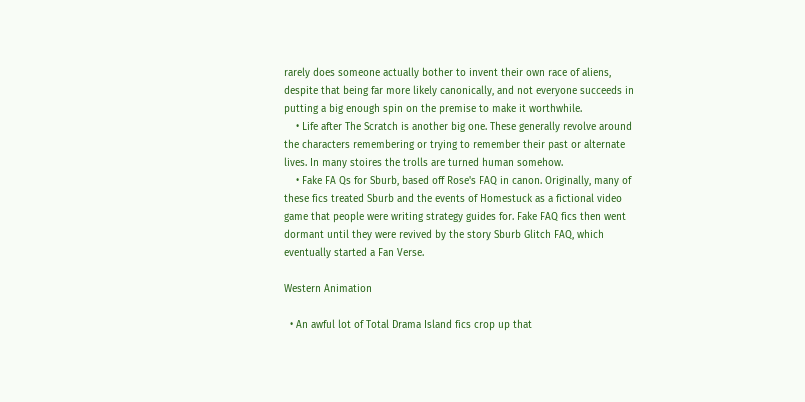rarely does someone actually bother to invent their own race of aliens, despite that being far more likely canonically, and not everyone succeeds in putting a big enough spin on the premise to make it worthwhile.
    • Life after The Scratch is another big one. These generally revolve around the characters remembering or trying to remember their past or alternate lives. In many stoires the trolls are turned human somehow.
    • Fake FA Qs for Sburb, based off Rose's FAQ in canon. Originally, many of these fics treated Sburb and the events of Homestuck as a fictional video game that people were writing strategy guides for. Fake FAQ fics then went dormant until they were revived by the story Sburb Glitch FAQ, which eventually started a Fan Verse.

Western Animation

  • An awful lot of Total Drama Island fics crop up that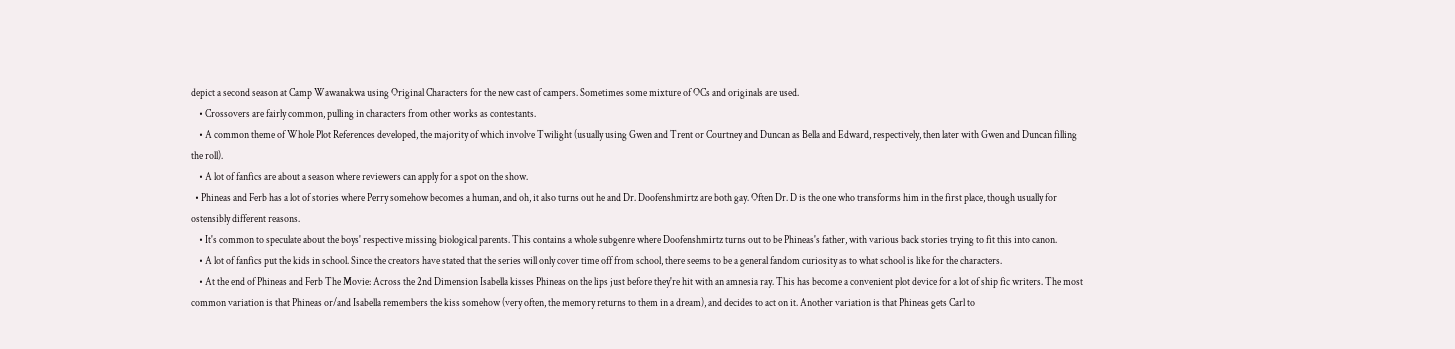depict a second season at Camp Wawanakwa using Original Characters for the new cast of campers. Sometimes some mixture of OCs and originals are used.
    • Crossovers are fairly common, pulling in characters from other works as contestants.
    • A common theme of Whole Plot References developed, the majority of which involve Twilight (usually using Gwen and Trent or Courtney and Duncan as Bella and Edward, respectively, then later with Gwen and Duncan filling the roll).
    • A lot of fanfics are about a season where reviewers can apply for a spot on the show.
  • Phineas and Ferb has a lot of stories where Perry somehow becomes a human, and oh, it also turns out he and Dr. Doofenshmirtz are both gay. Often Dr. D is the one who transforms him in the first place, though usually for ostensibly different reasons.
    • It's common to speculate about the boys' respective missing biological parents. This contains a whole subgenre where Doofenshmirtz turns out to be Phineas's father, with various back stories trying to fit this into canon.
    • A lot of fanfics put the kids in school. Since the creators have stated that the series will only cover time off from school, there seems to be a general fandom curiosity as to what school is like for the characters.
    • At the end of Phineas and Ferb The Movie: Across the 2nd Dimension Isabella kisses Phineas on the lips just before they're hit with an amnesia ray. This has become a convenient plot device for a lot of ship fic writers. The most common variation is that Phineas or/and Isabella remembers the kiss somehow (very often, the memory returns to them in a dream), and decides to act on it. Another variation is that Phineas gets Carl to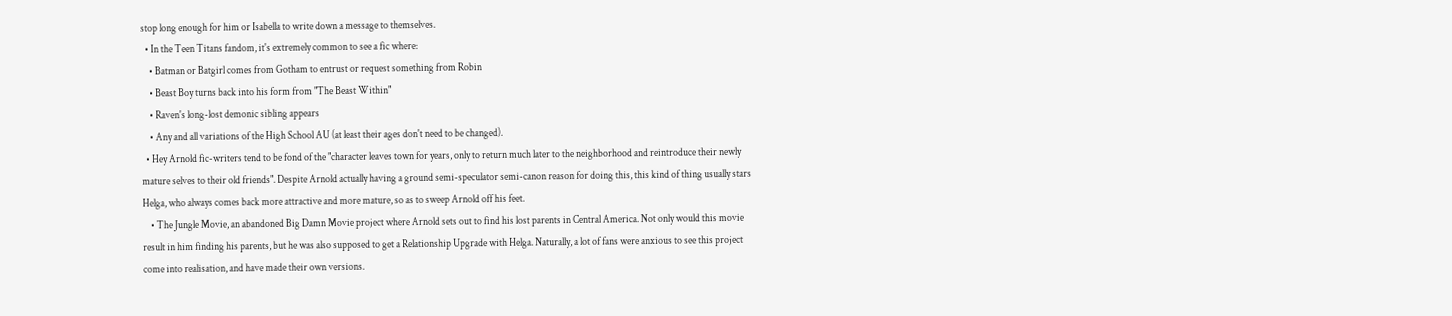stop long enough for him or Isabella to write down a message to themselves.
  • In the Teen Titans fandom, it's extremely common to see a fic where:
    • Batman or Batgirl comes from Gotham to entrust or request something from Robin
    • Beast Boy turns back into his form from "The Beast Within"
    • Raven's long-lost demonic sibling appears
    • Any and all variations of the High School AU (at least their ages don't need to be changed).
  • Hey Arnold fic-writers tend to be fond of the "character leaves town for years, only to return much later to the neighborhood and reintroduce their newly mature selves to their old friends". Despite Arnold actually having a ground semi-speculator semi-canon reason for doing this, this kind of thing usually stars Helga, who always comes back more attractive and more mature, so as to sweep Arnold off his feet.
    • The Jungle Movie, an abandoned Big Damn Movie project where Arnold sets out to find his lost parents in Central America. Not only would this movie result in him finding his parents, but he was also supposed to get a Relationship Upgrade with Helga. Naturally, a lot of fans were anxious to see this project come into realisation, and have made their own versions.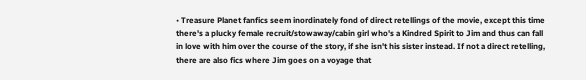• Treasure Planet fanfics seem inordinately fond of direct retellings of the movie, except this time there's a plucky female recruit/stowaway/cabin girl who's a Kindred Spirit to Jim and thus can fall in love with him over the course of the story, if she isn't his sister instead. If not a direct retelling, there are also fics where Jim goes on a voyage that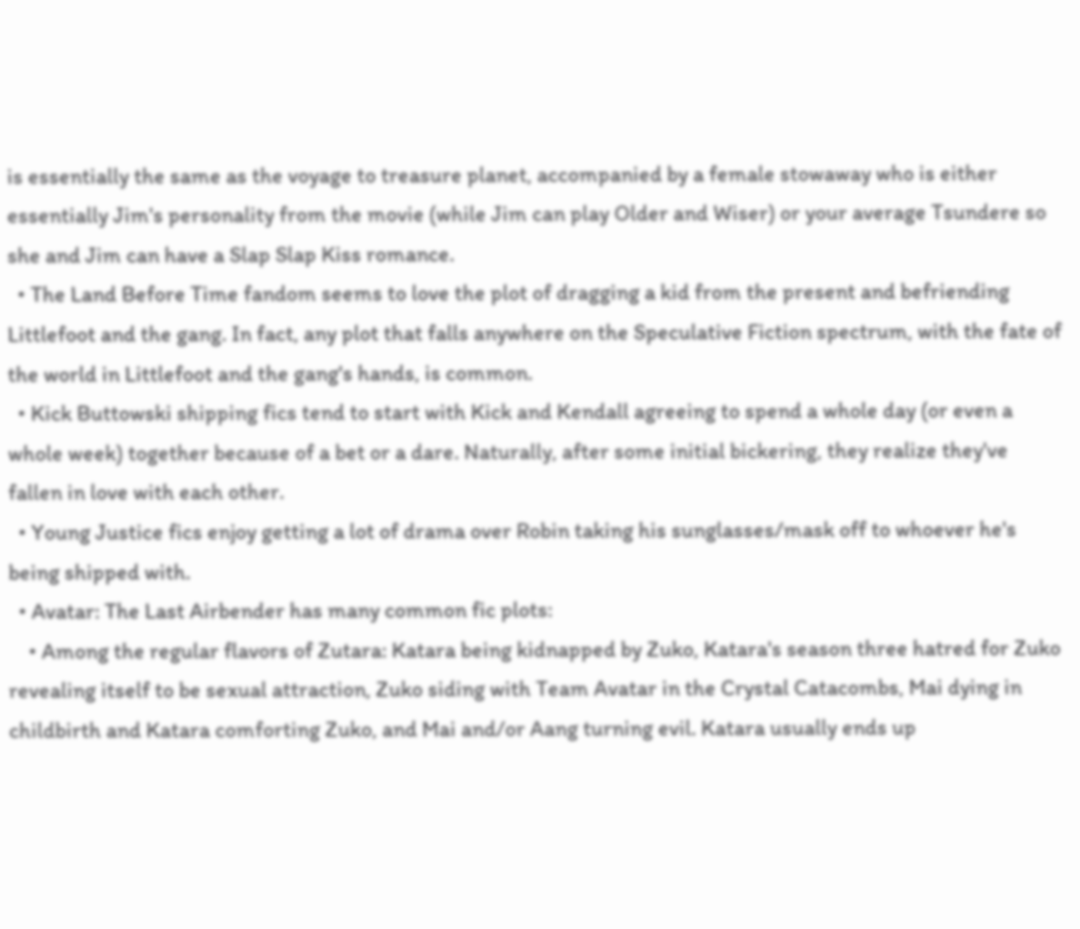is essentially the same as the voyage to treasure planet, accompanied by a female stowaway who is either essentially Jim's personality from the movie (while Jim can play Older and Wiser) or your average Tsundere so she and Jim can have a Slap Slap Kiss romance.
  • The Land Before Time fandom seems to love the plot of dragging a kid from the present and befriending Littlefoot and the gang. In fact, any plot that falls anywhere on the Speculative Fiction spectrum, with the fate of the world in Littlefoot and the gang's hands, is common.
  • Kick Buttowski shipping fics tend to start with Kick and Kendall agreeing to spend a whole day (or even a whole week) together because of a bet or a dare. Naturally, after some initial bickering, they realize they've fallen in love with each other.
  • Young Justice fics enjoy getting a lot of drama over Robin taking his sunglasses/mask off to whoever he's being shipped with.
  • Avatar: The Last Airbender has many common fic plots:
    • Among the regular flavors of Zutara: Katara being kidnapped by Zuko, Katara's season three hatred for Zuko revealing itself to be sexual attraction, Zuko siding with Team Avatar in the Crystal Catacombs, Mai dying in childbirth and Katara comforting Zuko, and Mai and/or Aang turning evil. Katara usually ends up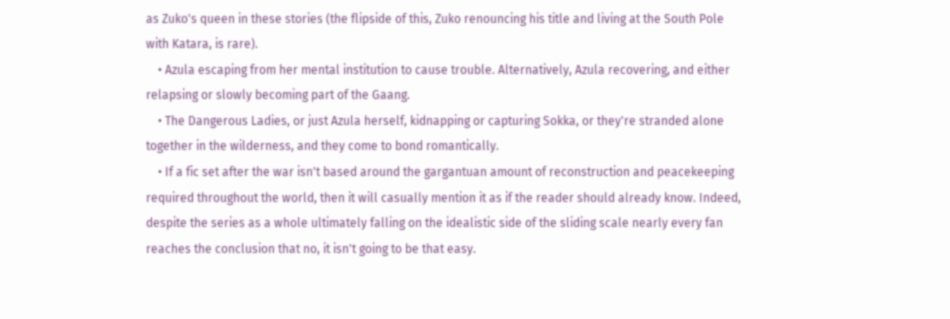as Zuko's queen in these stories (the flipside of this, Zuko renouncing his title and living at the South Pole with Katara, is rare).
    • Azula escaping from her mental institution to cause trouble. Alternatively, Azula recovering, and either relapsing or slowly becoming part of the Gaang.
    • The Dangerous Ladies, or just Azula herself, kidnapping or capturing Sokka, or they're stranded alone together in the wilderness, and they come to bond romantically.
    • If a fic set after the war isn't based around the gargantuan amount of reconstruction and peacekeeping required throughout the world, then it will casually mention it as if the reader should already know. Indeed, despite the series as a whole ultimately falling on the idealistic side of the sliding scale nearly every fan reaches the conclusion that no, it isn't going to be that easy.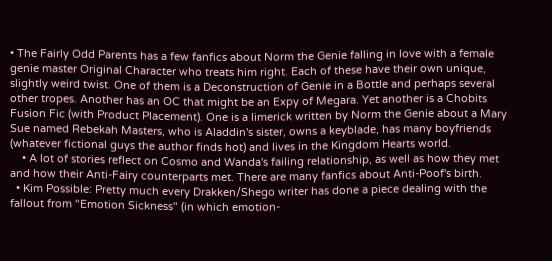• The Fairly Odd Parents has a few fanfics about Norm the Genie falling in love with a female genie master Original Character who treats him right. Each of these have their own unique, slightly weird twist. One of them is a Deconstruction of Genie in a Bottle and perhaps several other tropes. Another has an OC that might be an Expy of Megara. Yet another is a Chobits Fusion Fic (with Product Placement). One is a limerick written by Norm the Genie about a Mary Sue named Rebekah Masters, who is Aladdin's sister, owns a keyblade, has many boyfriends (whatever fictional guys the author finds hot) and lives in the Kingdom Hearts world.
    • A lot of stories reflect on Cosmo and Wanda's failing relationship, as well as how they met and how their Anti-Fairy counterparts met. There are many fanfics about Anti-Poof's birth.
  • Kim Possible: Pretty much every Drakken/Shego writer has done a piece dealing with the fallout from "Emotion Sickness" (in which emotion-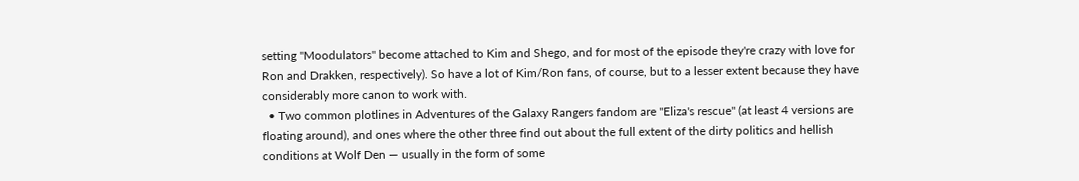setting "Moodulators" become attached to Kim and Shego, and for most of the episode they're crazy with love for Ron and Drakken, respectively). So have a lot of Kim/Ron fans, of course, but to a lesser extent because they have considerably more canon to work with.
  • Two common plotlines in Adventures of the Galaxy Rangers fandom are "Eliza's rescue" (at least 4 versions are floating around), and ones where the other three find out about the full extent of the dirty politics and hellish conditions at Wolf Den — usually in the form of some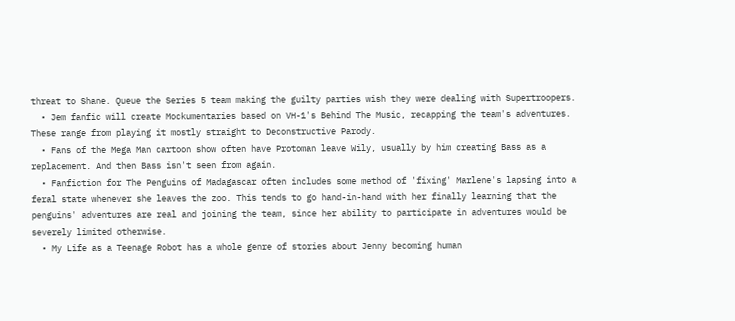threat to Shane. Queue the Series 5 team making the guilty parties wish they were dealing with Supertroopers.
  • Jem fanfic will create Mockumentaries based on VH-1's Behind The Music, recapping the team's adventures. These range from playing it mostly straight to Deconstructive Parody.
  • Fans of the Mega Man cartoon show often have Protoman leave Wily, usually by him creating Bass as a replacement. And then Bass isn't seen from again.
  • Fanfiction for The Penguins of Madagascar often includes some method of 'fixing' Marlene's lapsing into a feral state whenever she leaves the zoo. This tends to go hand-in-hand with her finally learning that the penguins' adventures are real and joining the team, since her ability to participate in adventures would be severely limited otherwise.
  • My Life as a Teenage Robot has a whole genre of stories about Jenny becoming human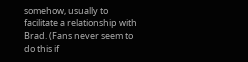somehow, usually to facilitate a relationship with Brad. (Fans never seem to do this if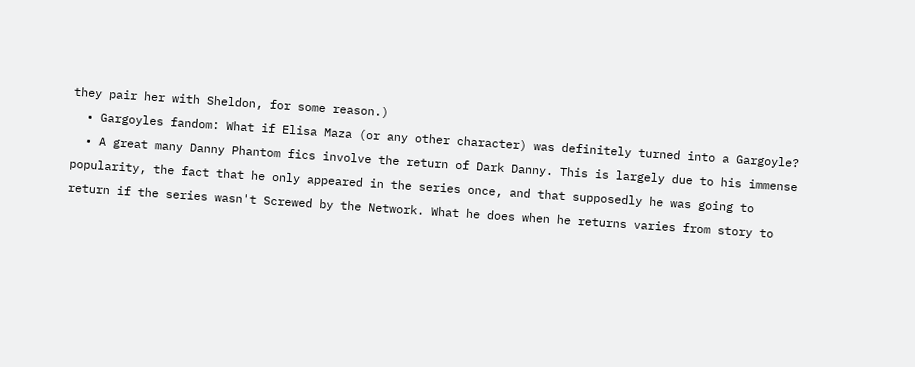they pair her with Sheldon, for some reason.)
  • Gargoyles fandom: What if Elisa Maza (or any other character) was definitely turned into a Gargoyle?
  • A great many Danny Phantom fics involve the return of Dark Danny. This is largely due to his immense popularity, the fact that he only appeared in the series once, and that supposedly he was going to return if the series wasn't Screwed by the Network. What he does when he returns varies from story to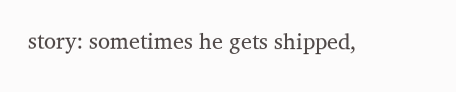story: sometimes he gets shipped,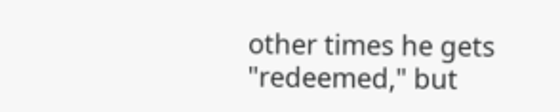other times he gets "redeemed," but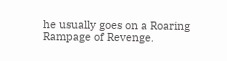he usually goes on a Roaring Rampage of Revenge.